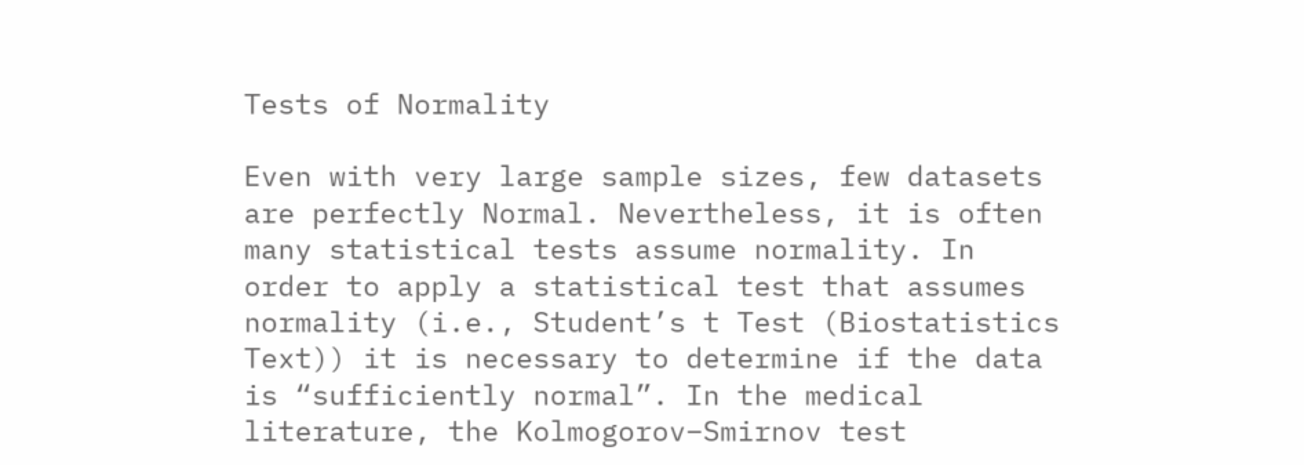Tests of Normality

Even with very large sample sizes, few datasets are perfectly Normal. Nevertheless, it is often many statistical tests assume normality. In order to apply a statistical test that assumes normality (i.e., Student’s t Test (Biostatistics Text)) it is necessary to determine if the data is “sufficiently normal”. In the medical literature, the Kolmogorov–Smirnov test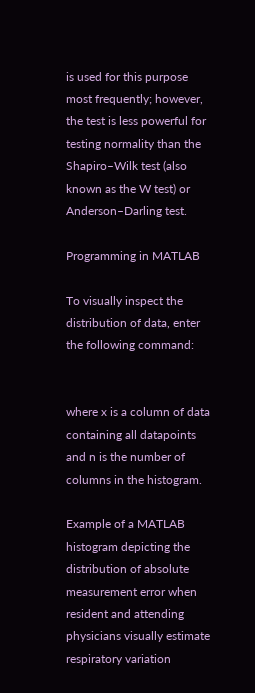is used for this purpose most frequently; however, the test is less powerful for testing normality than the Shapiro–Wilk test (also known as the W test) or Anderson–Darling test.

Programming in MATLAB

To visually inspect the distribution of data, enter the following command:


where x is a column of data containing all datapoints and n is the number of columns in the histogram.

Example of a MATLAB histogram depicting the distribution of absolute measurement error when resident and attending physicians visually estimate respiratory variation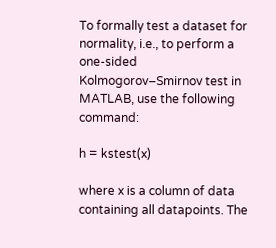To formally test a dataset for normality, i.e., to perform a one-sided Kolmogorov–Smirnov test in MATLAB, use the following command:

h = kstest(x)

where x is a column of data containing all datapoints. The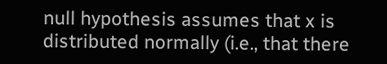null hypothesis assumes that x is distributed normally (i.e., that there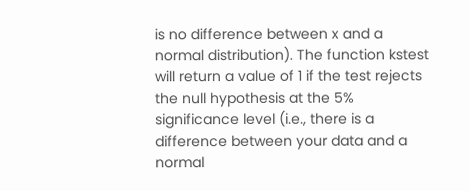is no difference between x and a normal distribution). The function kstest will return a value of 1 if the test rejects the null hypothesis at the 5% significance level (i.e., there is a difference between your data and a normal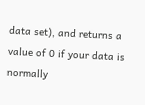data set), and returns a value of 0 if your data is normally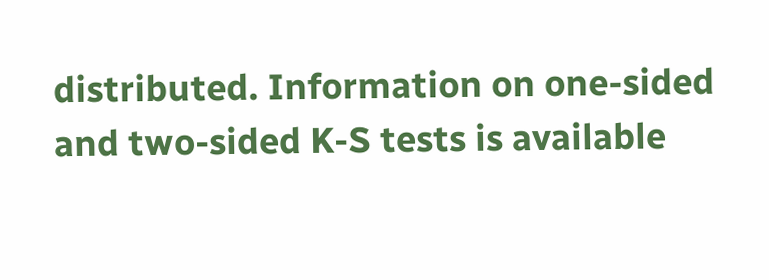distributed. Information on one-sided and two-sided K-S tests is available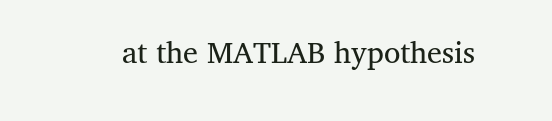at the MATLAB hypothesis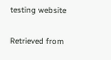testing website

Retrieved from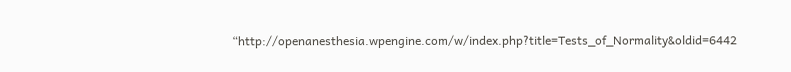“http://openanesthesia.wpengine.com/w/index.php?title=Tests_of_Normality&oldid=6442